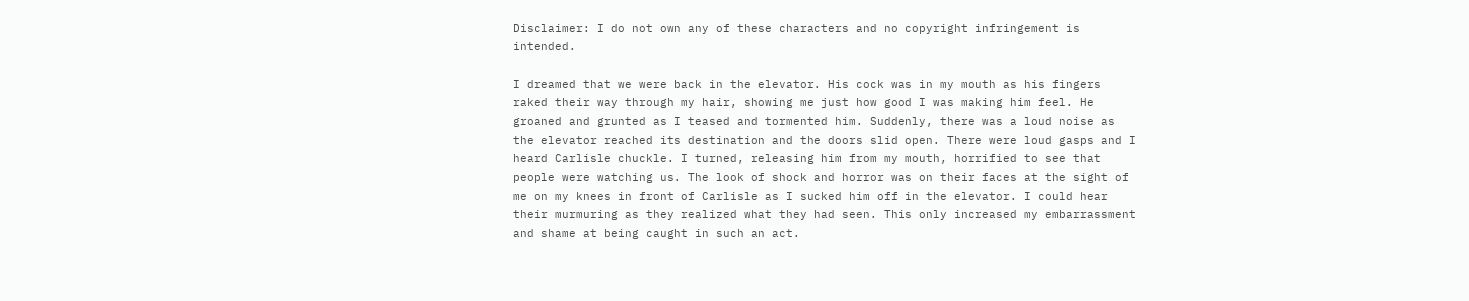Disclaimer: I do not own any of these characters and no copyright infringement is intended.

I dreamed that we were back in the elevator. His cock was in my mouth as his fingers raked their way through my hair, showing me just how good I was making him feel. He groaned and grunted as I teased and tormented him. Suddenly, there was a loud noise as the elevator reached its destination and the doors slid open. There were loud gasps and I heard Carlisle chuckle. I turned, releasing him from my mouth, horrified to see that people were watching us. The look of shock and horror was on their faces at the sight of me on my knees in front of Carlisle as I sucked him off in the elevator. I could hear their murmuring as they realized what they had seen. This only increased my embarrassment and shame at being caught in such an act.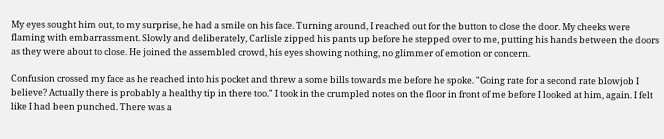My eyes sought him out, to my surprise, he had a smile on his face. Turning around, I reached out for the button to close the door. My cheeks were flaming with embarrassment. Slowly and deliberately, Carlisle zipped his pants up before he stepped over to me, putting his hands between the doors as they were about to close. He joined the assembled crowd, his eyes showing nothing, no glimmer of emotion or concern.

Confusion crossed my face as he reached into his pocket and threw a some bills towards me before he spoke. "Going rate for a second rate blowjob I believe? Actually there is probably a healthy tip in there too." I took in the crumpled notes on the floor in front of me before I looked at him, again. I felt like I had been punched. There was a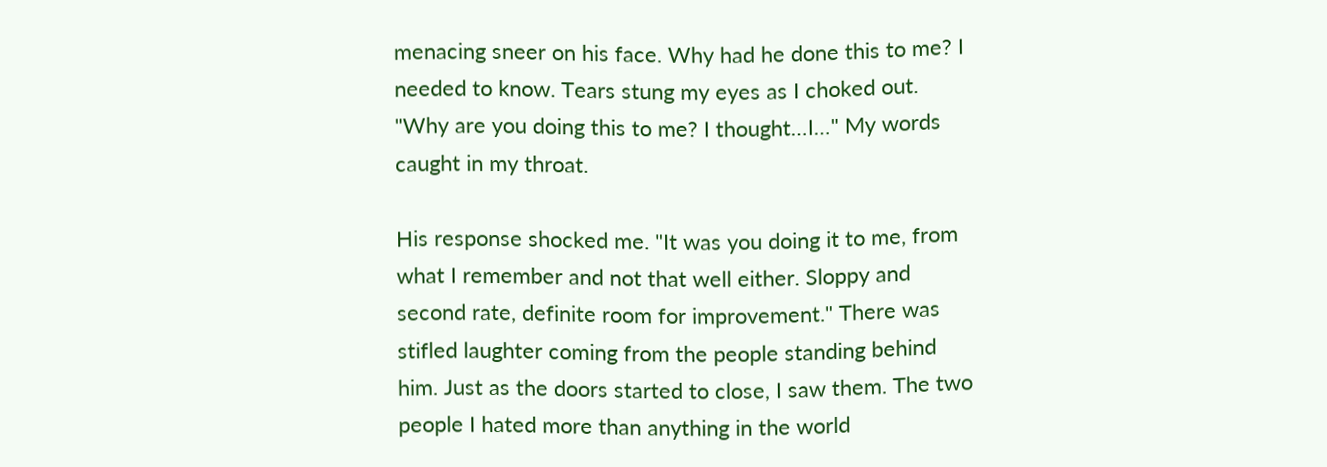menacing sneer on his face. Why had he done this to me? I needed to know. Tears stung my eyes as I choked out. "Why are you doing this to me? I thought…I…" My words caught in my throat.

His response shocked me. "It was you doing it to me, from what I remember and not that well either. Sloppy and second rate, definite room for improvement." There was stifled laughter coming from the people standing behind him. Just as the doors started to close, I saw them. The two people I hated more than anything in the world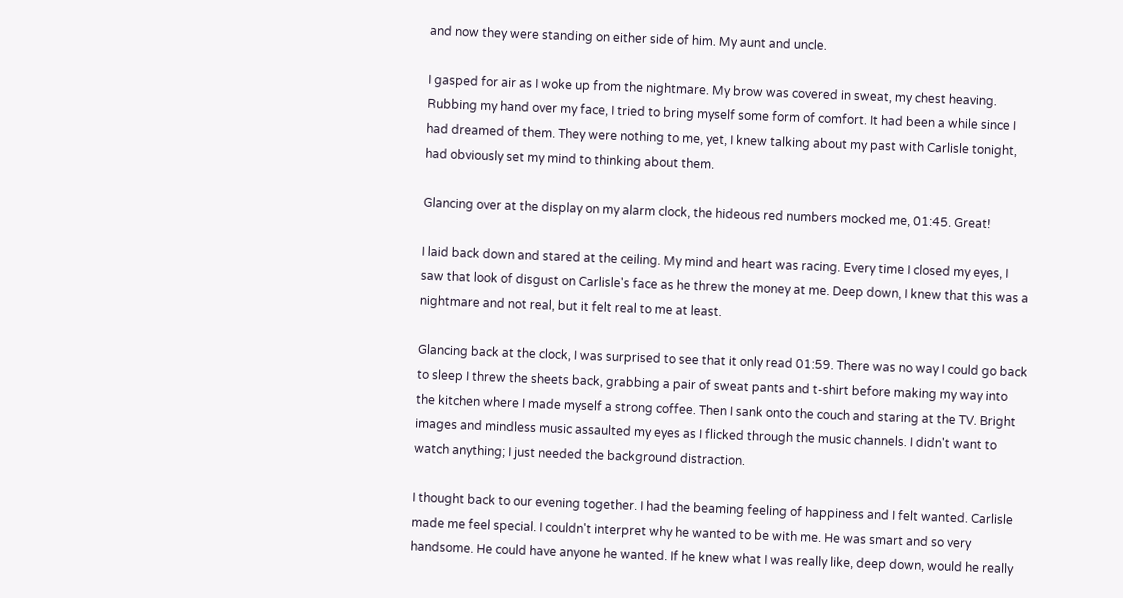and now they were standing on either side of him. My aunt and uncle.

I gasped for air as I woke up from the nightmare. My brow was covered in sweat, my chest heaving. Rubbing my hand over my face, I tried to bring myself some form of comfort. It had been a while since I had dreamed of them. They were nothing to me, yet, I knew talking about my past with Carlisle tonight, had obviously set my mind to thinking about them.

Glancing over at the display on my alarm clock, the hideous red numbers mocked me, 01:45. Great!

I laid back down and stared at the ceiling. My mind and heart was racing. Every time I closed my eyes, I saw that look of disgust on Carlisle's face as he threw the money at me. Deep down, I knew that this was a nightmare and not real, but it felt real to me at least.

Glancing back at the clock, I was surprised to see that it only read 01:59. There was no way I could go back to sleep I threw the sheets back, grabbing a pair of sweat pants and t-shirt before making my way into the kitchen where I made myself a strong coffee. Then I sank onto the couch and staring at the TV. Bright images and mindless music assaulted my eyes as I flicked through the music channels. I didn't want to watch anything; I just needed the background distraction.

I thought back to our evening together. I had the beaming feeling of happiness and I felt wanted. Carlisle made me feel special. I couldn't interpret why he wanted to be with me. He was smart and so very handsome. He could have anyone he wanted. If he knew what I was really like, deep down, would he really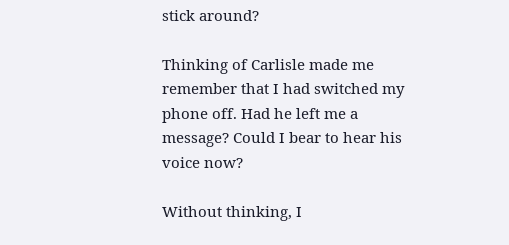stick around?

Thinking of Carlisle made me remember that I had switched my phone off. Had he left me a message? Could I bear to hear his voice now?

Without thinking, I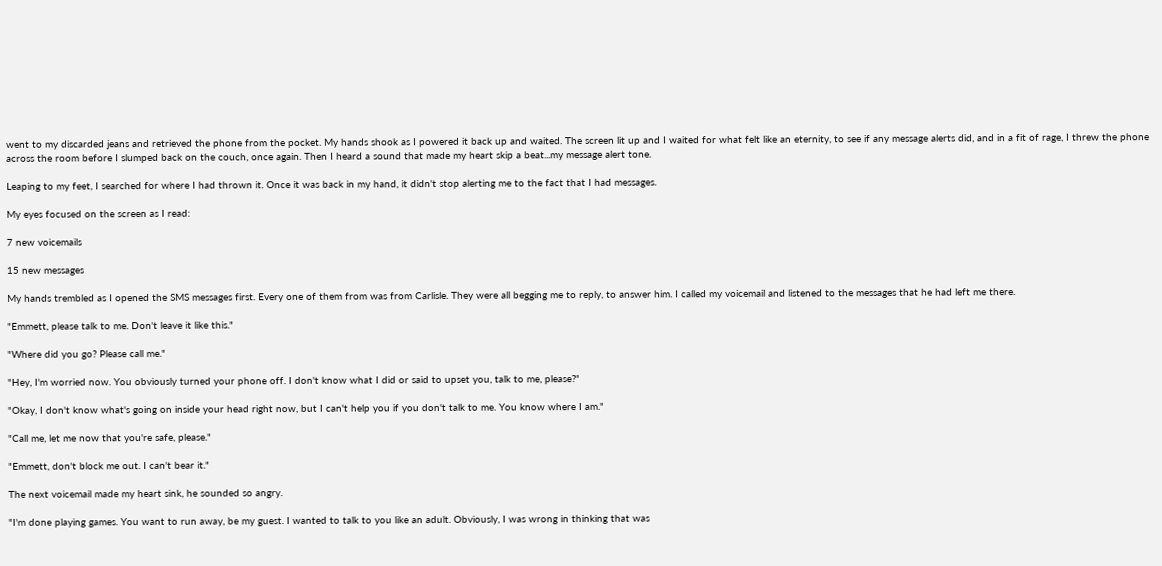went to my discarded jeans and retrieved the phone from the pocket. My hands shook as I powered it back up and waited. The screen lit up and I waited for what felt like an eternity, to see if any message alerts did, and in a fit of rage, I threw the phone across the room before I slumped back on the couch, once again. Then I heard a sound that made my heart skip a beat...my message alert tone.

Leaping to my feet, I searched for where I had thrown it. Once it was back in my hand, it didn't stop alerting me to the fact that I had messages.

My eyes focused on the screen as I read:

7 new voicemails

15 new messages

My hands trembled as I opened the SMS messages first. Every one of them from was from Carlisle. They were all begging me to reply, to answer him. I called my voicemail and listened to the messages that he had left me there.

"Emmett, please talk to me. Don't leave it like this."

"Where did you go? Please call me."

"Hey, I'm worried now. You obviously turned your phone off. I don't know what I did or said to upset you, talk to me, please?"

"Okay, I don't know what's going on inside your head right now, but I can't help you if you don't talk to me. You know where I am."

"Call me, let me now that you're safe, please."

"Emmett, don't block me out. I can't bear it."

The next voicemail made my heart sink, he sounded so angry.

"I'm done playing games. You want to run away, be my guest. I wanted to talk to you like an adult. Obviously, I was wrong in thinking that was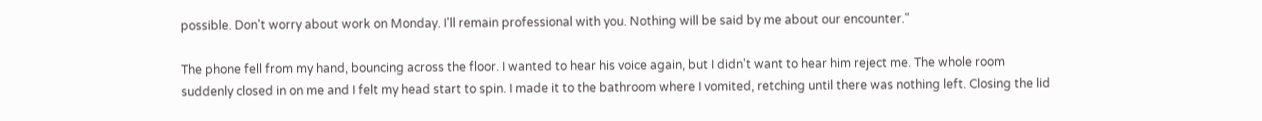possible. Don't worry about work on Monday. I'll remain professional with you. Nothing will be said by me about our encounter."

The phone fell from my hand, bouncing across the floor. I wanted to hear his voice again, but I didn't want to hear him reject me. The whole room suddenly closed in on me and I felt my head start to spin. I made it to the bathroom where I vomited, retching until there was nothing left. Closing the lid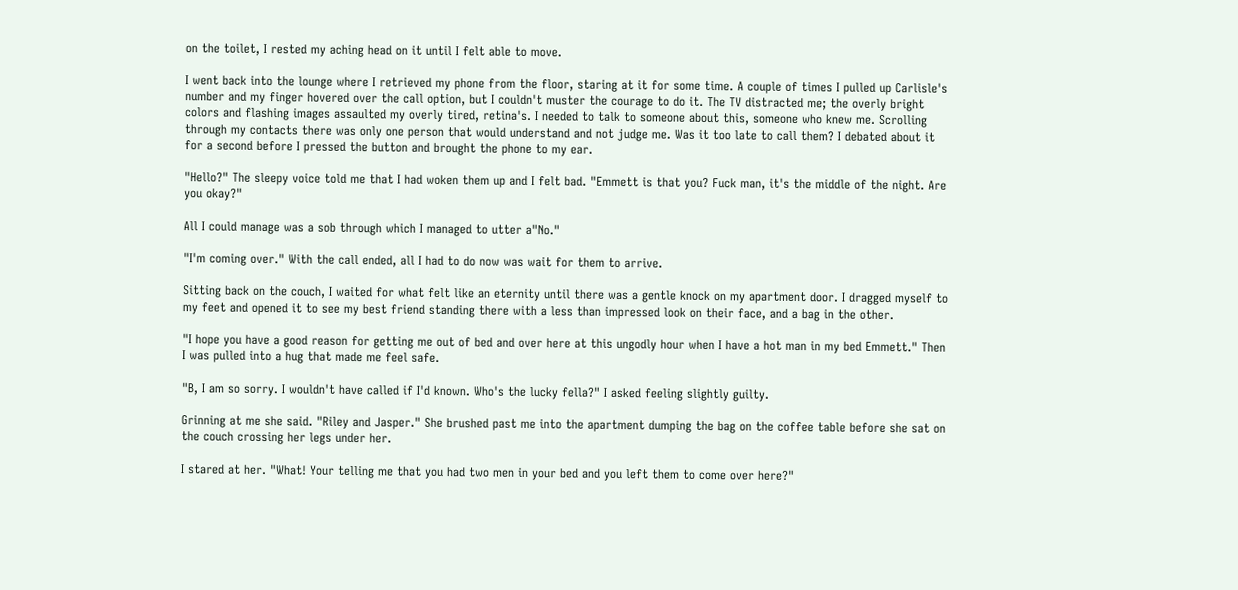on the toilet, I rested my aching head on it until I felt able to move.

I went back into the lounge where I retrieved my phone from the floor, staring at it for some time. A couple of times I pulled up Carlisle's number and my finger hovered over the call option, but I couldn't muster the courage to do it. The TV distracted me; the overly bright colors and flashing images assaulted my overly tired, retina's. I needed to talk to someone about this, someone who knew me. Scrolling through my contacts there was only one person that would understand and not judge me. Was it too late to call them? I debated about it for a second before I pressed the button and brought the phone to my ear.

"Hello?" The sleepy voice told me that I had woken them up and I felt bad. "Emmett is that you? Fuck man, it's the middle of the night. Are you okay?"

All I could manage was a sob through which I managed to utter a"No."

"I'm coming over." With the call ended, all I had to do now was wait for them to arrive.

Sitting back on the couch, I waited for what felt like an eternity until there was a gentle knock on my apartment door. I dragged myself to my feet and opened it to see my best friend standing there with a less than impressed look on their face, and a bag in the other.

"I hope you have a good reason for getting me out of bed and over here at this ungodly hour when I have a hot man in my bed Emmett." Then I was pulled into a hug that made me feel safe.

"B, I am so sorry. I wouldn't have called if I'd known. Who's the lucky fella?" I asked feeling slightly guilty.

Grinning at me she said. "Riley and Jasper." She brushed past me into the apartment dumping the bag on the coffee table before she sat on the couch crossing her legs under her.

I stared at her. "What! Your telling me that you had two men in your bed and you left them to come over here?"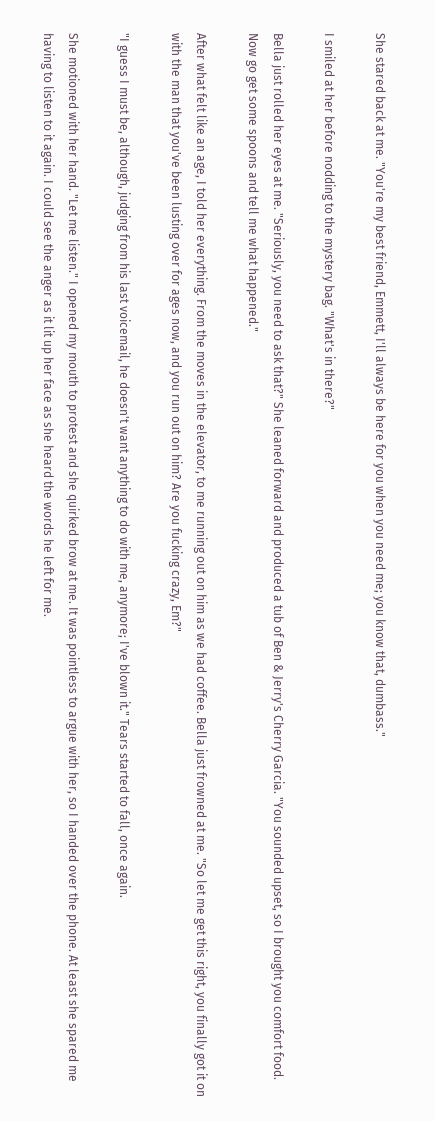She stared back at me. "You're my best friend, Emmett, I'll always be here for you when you need me; you know that, dumbass."

I smiled at her before nodding to the mystery bag. "What's in there?"

Bella just rolled her eyes at me. "Seriously, you need to ask that?" She leaned forward and produced a tub of Ben & Jerry's Cherry Garcia. "You sounded upset, so I brought you comfort food. Now go get some spoons and tell me what happened."

After what felt like an age, I told her everything. From the moves in the elevator, to me running out on him as we had coffee. Bella just frowned at me. "So let me get this right, you finally got it on with the man that you've been lusting over for ages now, and you run out on him? Are you fucking crazy, Em?"

"I guess I must be, although, judging from his last voicemail, he doesn't want anything to do with me, anymore; I've blown it." Tears started to fall, once again.

She motioned with her hand. "Let me listen." I opened my mouth to protest and she quirked brow at me. It was pointless to argue with her, so I handed over the phone. At least she spared me having to listen to it again. I could see the anger as it lit up her face as she heard the words he left for me.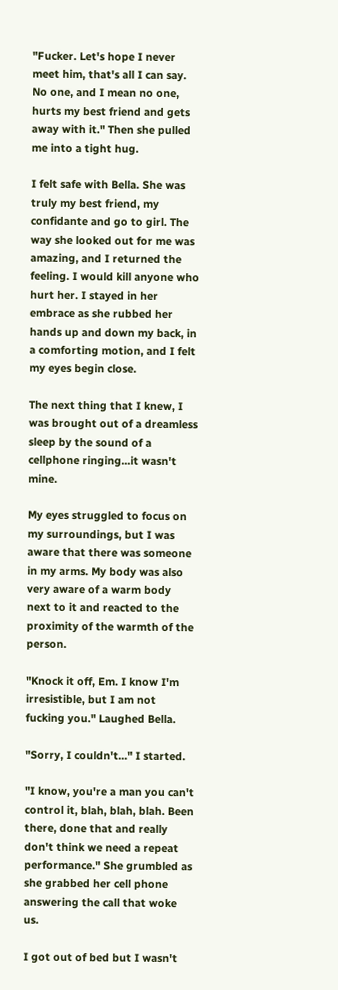"Fucker. Let's hope I never meet him, that's all I can say. No one, and I mean no one, hurts my best friend and gets away with it." Then she pulled me into a tight hug.

I felt safe with Bella. She was truly my best friend, my confidante and go to girl. The way she looked out for me was amazing, and I returned the feeling. I would kill anyone who hurt her. I stayed in her embrace as she rubbed her hands up and down my back, in a comforting motion, and I felt my eyes begin close.

The next thing that I knew, I was brought out of a dreamless sleep by the sound of a cellphone ringing...it wasn't mine.

My eyes struggled to focus on my surroundings, but I was aware that there was someone in my arms. My body was also very aware of a warm body next to it and reacted to the proximity of the warmth of the person.

"Knock it off, Em. I know I'm irresistible, but I am not fucking you." Laughed Bella.

"Sorry, I couldn't..." I started.

"I know, you're a man you can't control it, blah, blah, blah. Been there, done that and really don't think we need a repeat performance." She grumbled as she grabbed her cell phone answering the call that woke us.

I got out of bed but I wasn't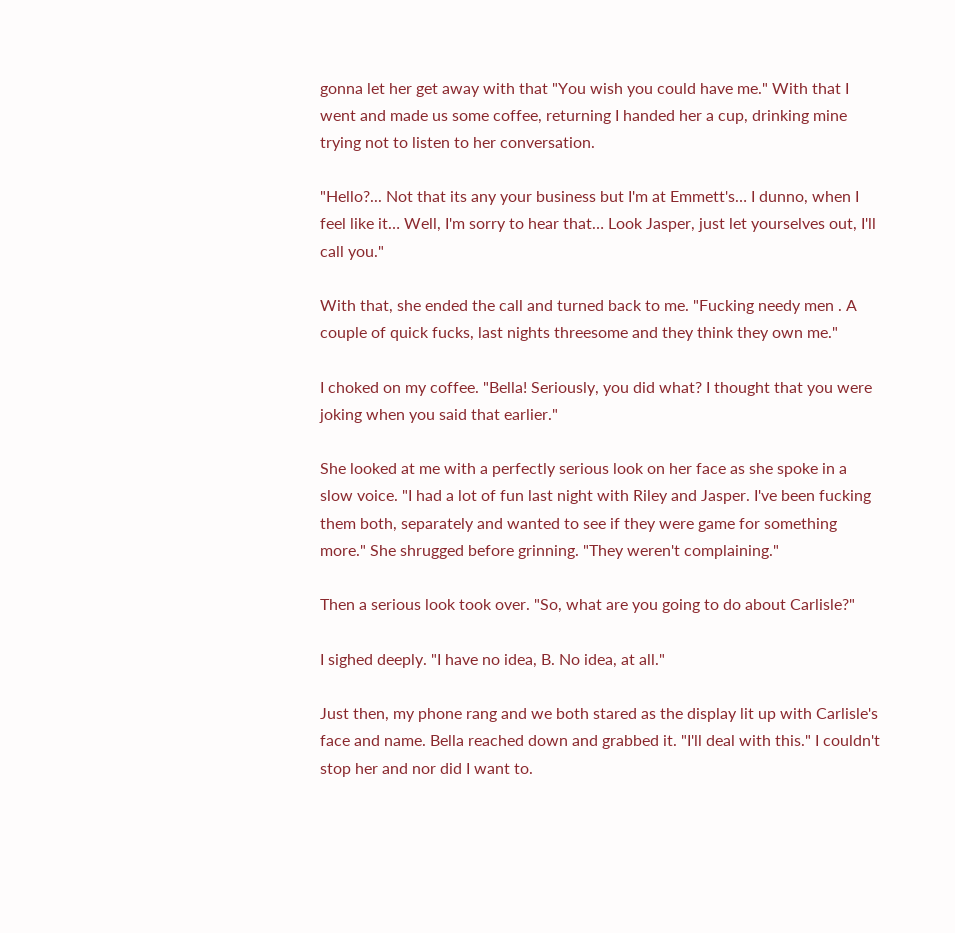gonna let her get away with that "You wish you could have me." With that I went and made us some coffee, returning I handed her a cup, drinking mine trying not to listen to her conversation.

"Hello?... Not that its any your business but I'm at Emmett's… I dunno, when I feel like it… Well, I'm sorry to hear that… Look Jasper, just let yourselves out, I'll call you."

With that, she ended the call and turned back to me. "Fucking needy men . A couple of quick fucks, last nights threesome and they think they own me."

I choked on my coffee. "Bella! Seriously, you did what? I thought that you were joking when you said that earlier."

She looked at me with a perfectly serious look on her face as she spoke in a slow voice. "I had a lot of fun last night with Riley and Jasper. I've been fucking them both, separately and wanted to see if they were game for something more." She shrugged before grinning. "They weren't complaining."

Then a serious look took over. "So, what are you going to do about Carlisle?"

I sighed deeply. "I have no idea, B. No idea, at all."

Just then, my phone rang and we both stared as the display lit up with Carlisle's face and name. Bella reached down and grabbed it. "I'll deal with this." I couldn't stop her and nor did I want to.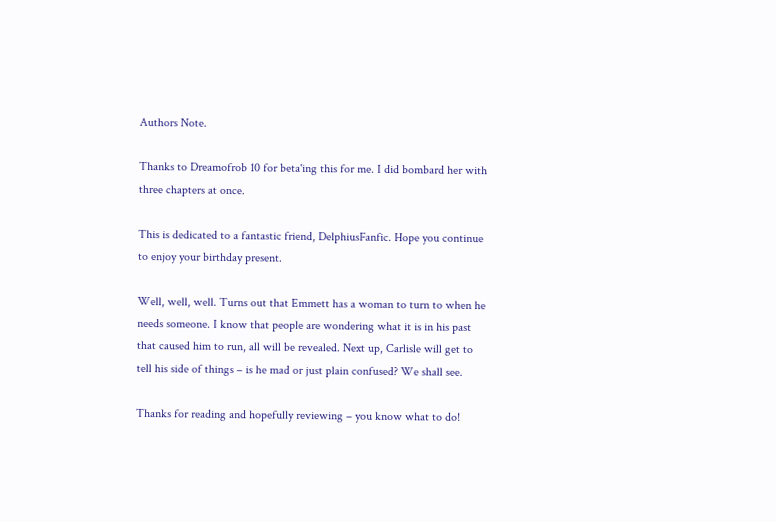Authors Note.

Thanks to Dreamofrob 10 for beta'ing this for me. I did bombard her with three chapters at once.

This is dedicated to a fantastic friend, DelphiusFanfic. Hope you continue to enjoy your birthday present.

Well, well, well. Turns out that Emmett has a woman to turn to when he needs someone. I know that people are wondering what it is in his past that caused him to run, all will be revealed. Next up, Carlisle will get to tell his side of things – is he mad or just plain confused? We shall see.

Thanks for reading and hopefully reviewing – you know what to do!